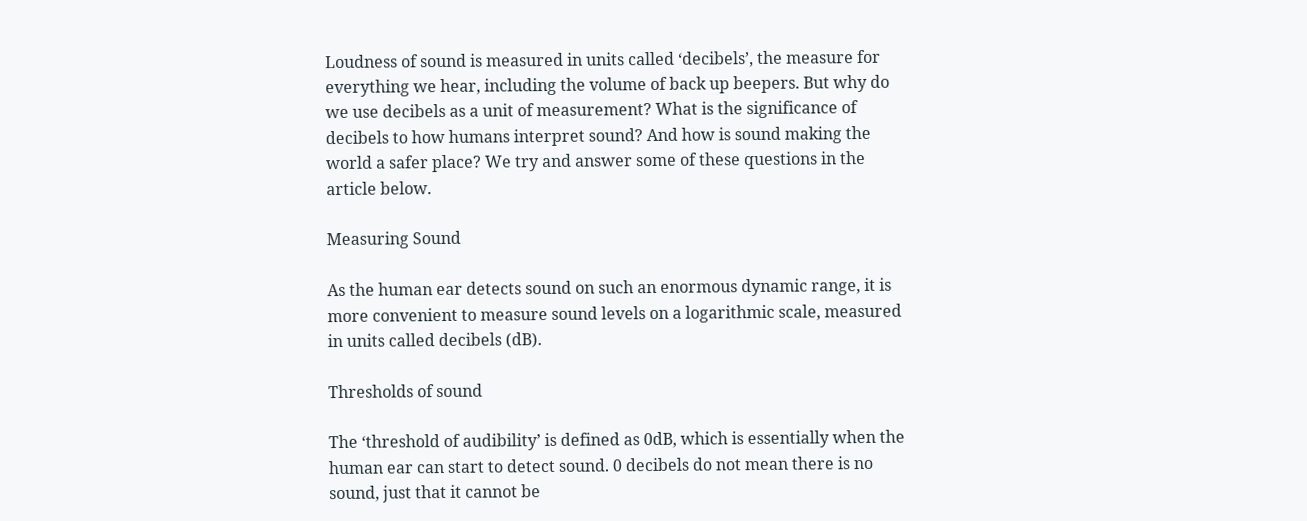Loudness of sound is measured in units called ‘decibels’, the measure for everything we hear, including the volume of back up beepers. But why do we use decibels as a unit of measurement? What is the significance of decibels to how humans interpret sound? And how is sound making the world a safer place? We try and answer some of these questions in the article below.

Measuring Sound

As the human ear detects sound on such an enormous dynamic range, it is more convenient to measure sound levels on a logarithmic scale, measured in units called decibels (dB).

Thresholds of sound

The ‘threshold of audibility’ is defined as 0dB, which is essentially when the human ear can start to detect sound. 0 decibels do not mean there is no sound, just that it cannot be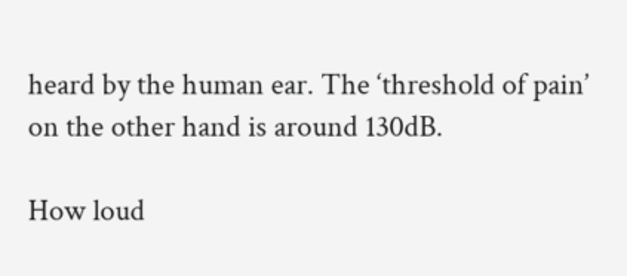heard by the human ear. The ‘threshold of pain’ on the other hand is around 130dB.

How loud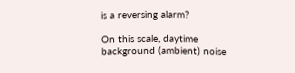is a reversing alarm?

On this scale, daytime background (ambient) noise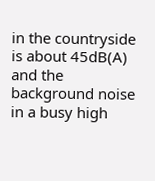in the countryside is about 45dB(A) and the background noise in a busy high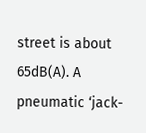street is about 65dB(A). A pneumatic ‘jack-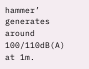hammer’ generates around 100/110dB(A) at 1m.